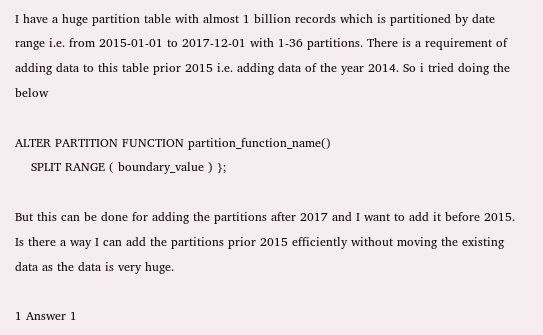I have a huge partition table with almost 1 billion records which is partitioned by date range i.e. from 2015-01-01 to 2017-12-01 with 1-36 partitions. There is a requirement of adding data to this table prior 2015 i.e. adding data of the year 2014. So i tried doing the below

ALTER PARTITION FUNCTION partition_function_name()
    SPLIT RANGE ( boundary_value ) };

But this can be done for adding the partitions after 2017 and I want to add it before 2015. Is there a way I can add the partitions prior 2015 efficiently without moving the existing data as the data is very huge.

1 Answer 1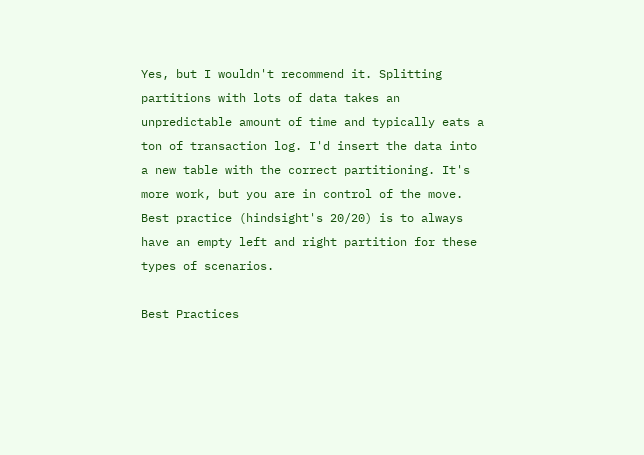Yes, but I wouldn't recommend it. Splitting partitions with lots of data takes an unpredictable amount of time and typically eats a ton of transaction log. I'd insert the data into a new table with the correct partitioning. It's more work, but you are in control of the move. Best practice (hindsight's 20/20) is to always have an empty left and right partition for these types of scenarios.

Best Practices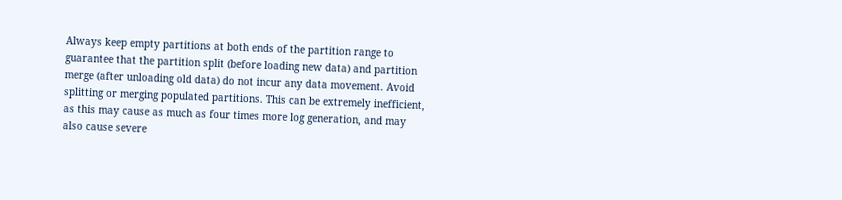Always keep empty partitions at both ends of the partition range to guarantee that the partition split (before loading new data) and partition merge (after unloading old data) do not incur any data movement. Avoid splitting or merging populated partitions. This can be extremely inefficient, as this may cause as much as four times more log generation, and may also cause severe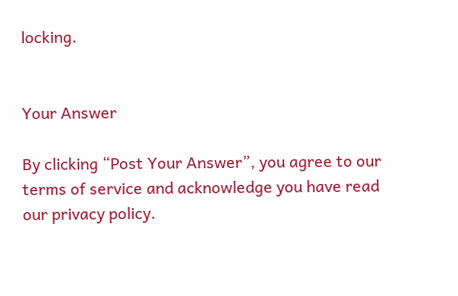locking.


Your Answer

By clicking “Post Your Answer”, you agree to our terms of service and acknowledge you have read our privacy policy.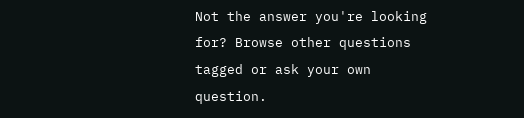Not the answer you're looking for? Browse other questions tagged or ask your own question.